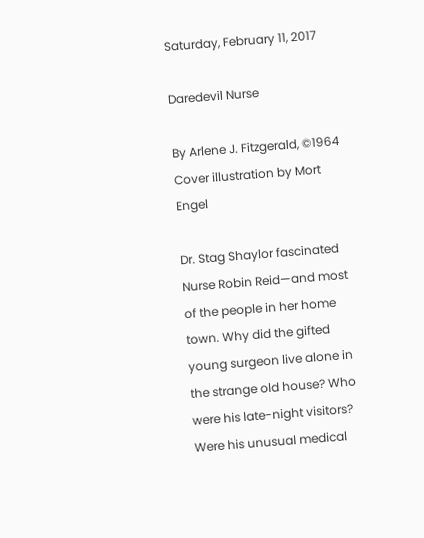Saturday, February 11, 2017

Daredevil Nurse

By Arlene J. Fitzgerald, ©1964
Cover illustration by Mort Engel

Dr. Stag Shaylor fascinated Nurse Robin Reid—and most of the people in her home town. Why did the gifted young surgeon live alone in the strange old house? Who were his late-night visitors? Were his unusual medical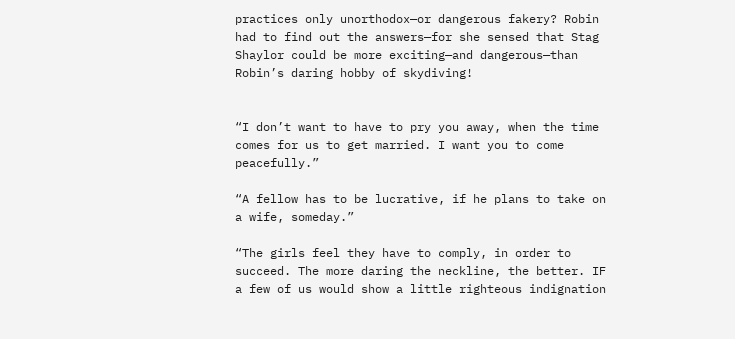practices only unorthodox—or dangerous fakery? Robin had to find out the answers—for she sensed that Stag Shaylor could be more exciting—and dangerous—than Robin’s daring hobby of skydiving!


“I don’t want to have to pry you away, when the time comes for us to get married. I want you to come peacefully.”

“A fellow has to be lucrative, if he plans to take on a wife, someday.”

“The girls feel they have to comply, in order to succeed. The more daring the neckline, the better. IF a few of us would show a little righteous indignation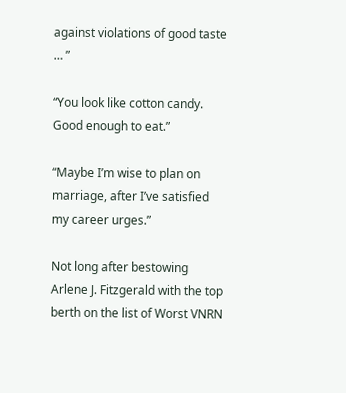against violations of good taste … ”

“You look like cotton candy. Good enough to eat.”

“Maybe I’m wise to plan on marriage, after I’ve satisfied my career urges.”

Not long after bestowing Arlene J. Fitzgerald with the top berth on the list of Worst VNRN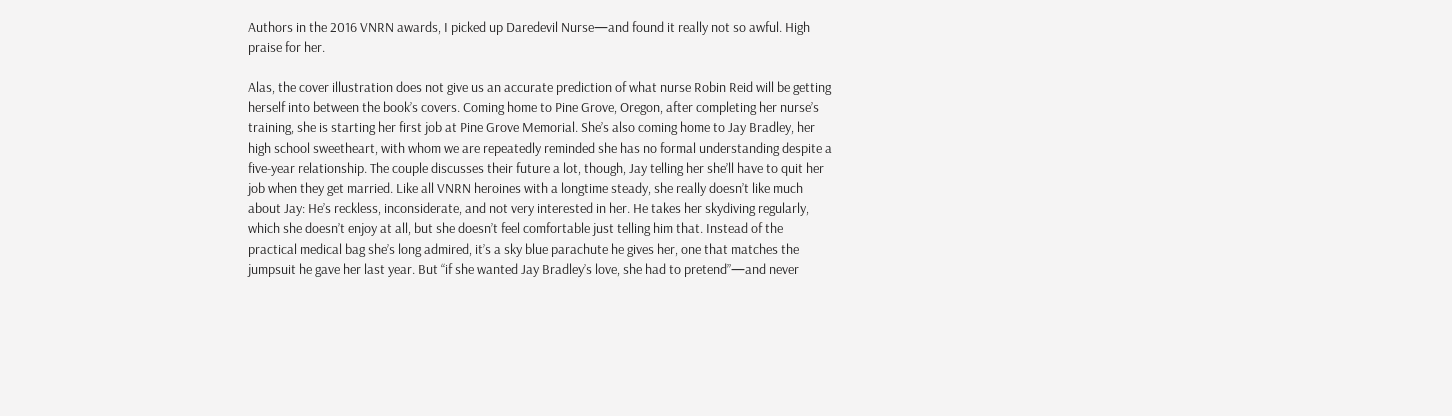Authors in the 2016 VNRN awards, I picked up Daredevil Nurse—and found it really not so awful. High praise for her.

Alas, the cover illustration does not give us an accurate prediction of what nurse Robin Reid will be getting herself into between the book’s covers. Coming home to Pine Grove, Oregon, after completing her nurse’s training, she is starting her first job at Pine Grove Memorial. She’s also coming home to Jay Bradley, her high school sweetheart, with whom we are repeatedly reminded she has no formal understanding despite a five-year relationship. The couple discusses their future a lot, though, Jay telling her she’ll have to quit her job when they get married. Like all VNRN heroines with a longtime steady, she really doesn’t like much about Jay: He’s reckless, inconsiderate, and not very interested in her. He takes her skydiving regularly, which she doesn’t enjoy at all, but she doesn’t feel comfortable just telling him that. Instead of the practical medical bag she’s long admired, it’s a sky blue parachute he gives her, one that matches the jumpsuit he gave her last year. But “if she wanted Jay Bradley’s love, she had to pretend”—and never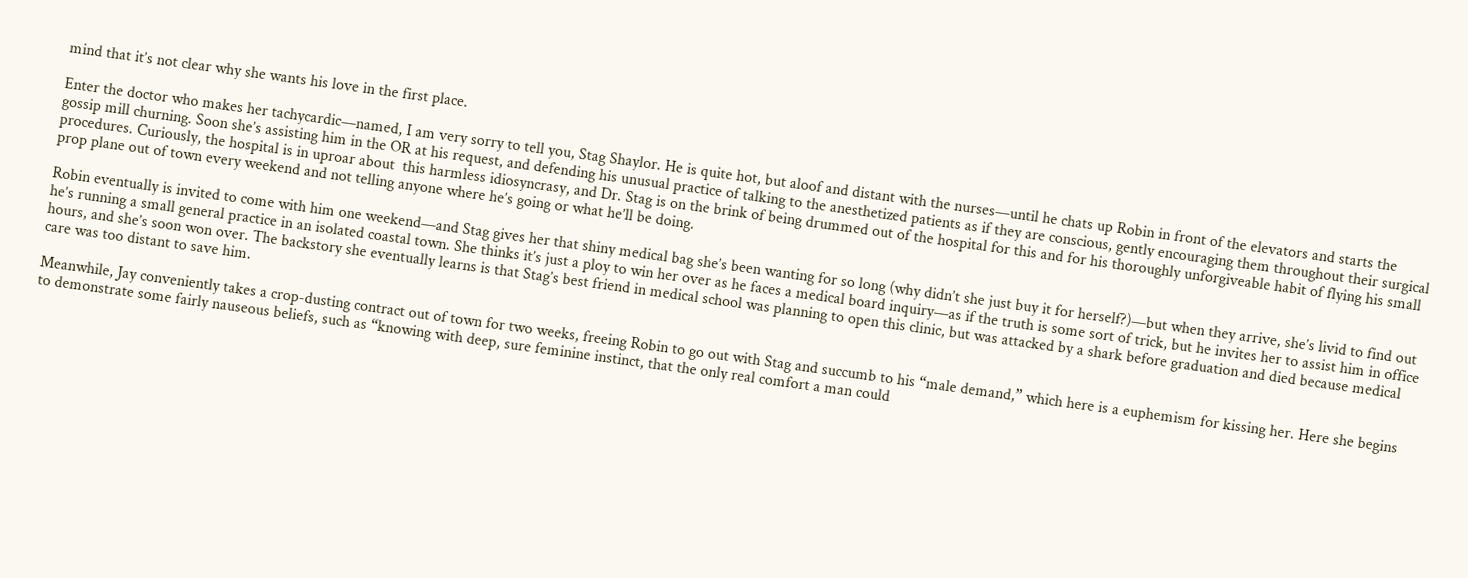mind that it’s not clear why she wants his love in the first place.

Enter the doctor who makes her tachycardic—named, I am very sorry to tell you, Stag Shaylor. He is quite hot, but aloof and distant with the nurses—until he chats up Robin in front of the elevators and starts the gossip mill churning. Soon she’s assisting him in the OR at his request, and defending his unusual practice of talking to the anesthetized patients as if they are conscious, gently encouraging them throughout their surgical procedures. Curiously, the hospital is in uproar about  this harmless idiosyncrasy, and Dr. Stag is on the brink of being drummed out of the hospital for this and for his thoroughly unforgiveable habit of flying his small prop plane out of town every weekend and not telling anyone where he’s going or what he’ll be doing.

Robin eventually is invited to come with him one weekend—and Stag gives her that shiny medical bag she’s been wanting for so long (why didn’t she just buy it for herself?)—but when they arrive, she’s livid to find out he’s running a small general practice in an isolated coastal town. She thinks it’s just a ploy to win her over as he faces a medical board inquiry—as if the truth is some sort of trick, but he invites her to assist him in office hours, and she’s soon won over. The backstory she eventually learns is that Stag’s best friend in medical school was planning to open this clinic, but was attacked by a shark before graduation and died because medical care was too distant to save him.

Meanwhile, Jay conveniently takes a crop-dusting contract out of town for two weeks, freeing Robin to go out with Stag and succumb to his “male demand,” which here is a euphemism for kissing her. Here she begins to demonstrate some fairly nauseous beliefs, such as “knowing with deep, sure feminine instinct, that the only real comfort a man could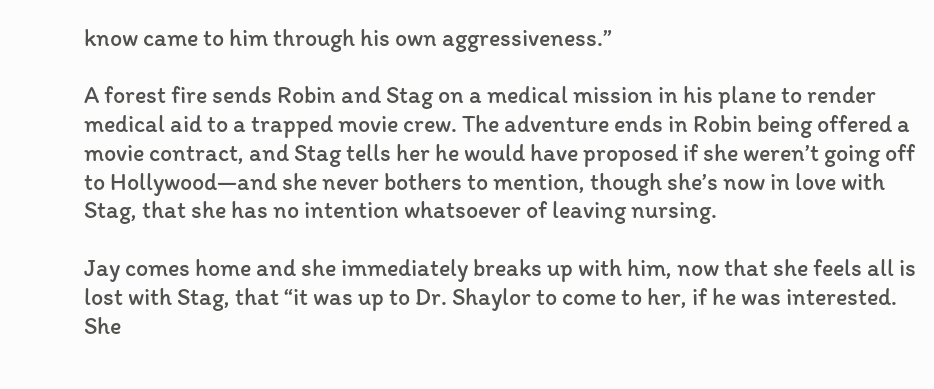know came to him through his own aggressiveness.”

A forest fire sends Robin and Stag on a medical mission in his plane to render medical aid to a trapped movie crew. The adventure ends in Robin being offered a movie contract, and Stag tells her he would have proposed if she weren’t going off to Hollywood—and she never bothers to mention, though she’s now in love with Stag, that she has no intention whatsoever of leaving nursing.

Jay comes home and she immediately breaks up with him, now that she feels all is lost with Stag, that “it was up to Dr. Shaylor to come to her, if he was interested. She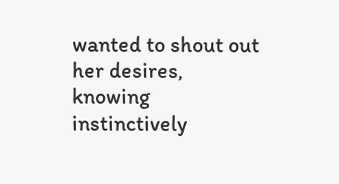wanted to shout out her desires, knowing instinctively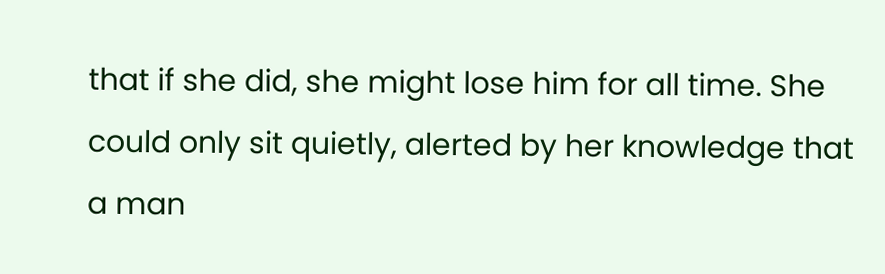that if she did, she might lose him for all time. She could only sit quietly, alerted by her knowledge that a man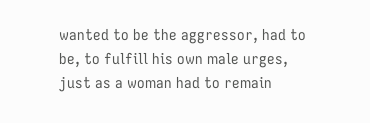wanted to be the aggressor, had to be, to fulfill his own male urges, just as a woman had to remain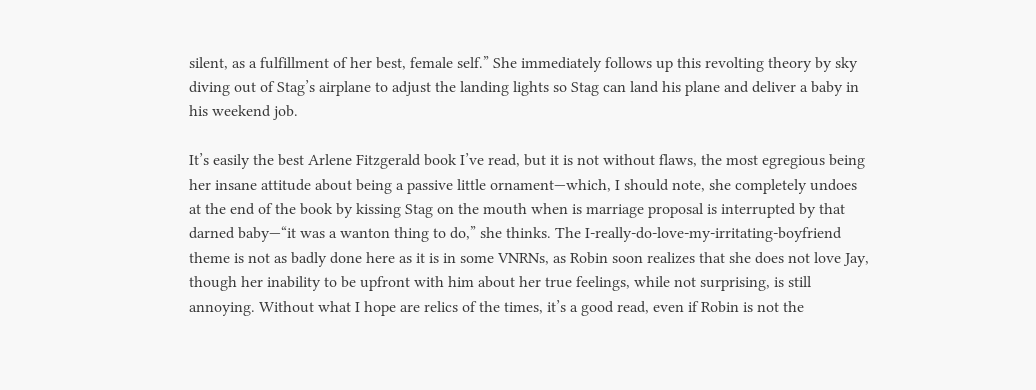silent, as a fulfillment of her best, female self.” She immediately follows up this revolting theory by sky diving out of Stag’s airplane to adjust the landing lights so Stag can land his plane and deliver a baby in his weekend job.

It’s easily the best Arlene Fitzgerald book I’ve read, but it is not without flaws, the most egregious being her insane attitude about being a passive little ornament—which, I should note, she completely undoes at the end of the book by kissing Stag on the mouth when is marriage proposal is interrupted by that darned baby—“it was a wanton thing to do,” she thinks. The I-really-do-love-my-irritating-boyfriend theme is not as badly done here as it is in some VNRNs, as Robin soon realizes that she does not love Jay, though her inability to be upfront with him about her true feelings, while not surprising, is still annoying. Without what I hope are relics of the times, it’s a good read, even if Robin is not the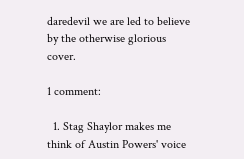daredevil we are led to believe by the otherwise glorious cover.

1 comment:

  1. Stag Shaylor makes me think of Austin Powers' voice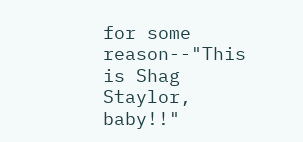for some reason--"This is Shag Staylor, baby!!"